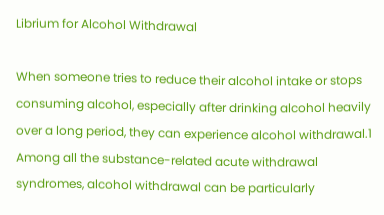Librium for Alcohol Withdrawal

When someone tries to reduce their alcohol intake or stops consuming alcohol, especially after drinking alcohol heavily over a long period, they can experience alcohol withdrawal.1 Among all the substance-related acute withdrawal syndromes, alcohol withdrawal can be particularly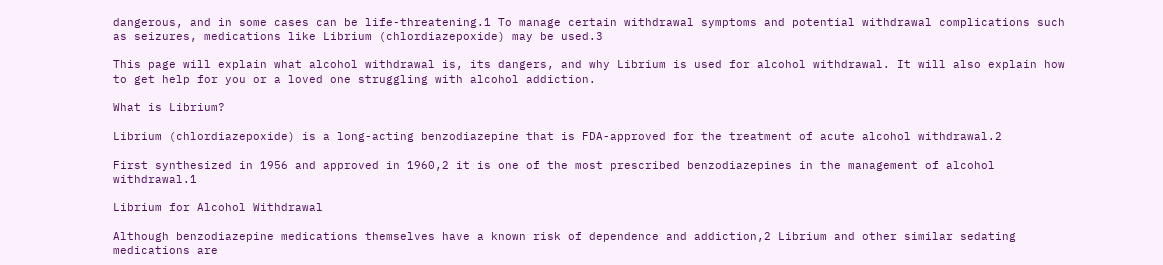dangerous, and in some cases can be life-threatening.1 To manage certain withdrawal symptoms and potential withdrawal complications such as seizures, medications like Librium (chlordiazepoxide) may be used.3

This page will explain what alcohol withdrawal is, its dangers, and why Librium is used for alcohol withdrawal. It will also explain how to get help for you or a loved one struggling with alcohol addiction.

What is Librium?

Librium (chlordiazepoxide) is a long-acting benzodiazepine that is FDA-approved for the treatment of acute alcohol withdrawal.2

First synthesized in 1956 and approved in 1960,2 it is one of the most prescribed benzodiazepines in the management of alcohol withdrawal.1

Librium for Alcohol Withdrawal

Although benzodiazepine medications themselves have a known risk of dependence and addiction,2 Librium and other similar sedating medications are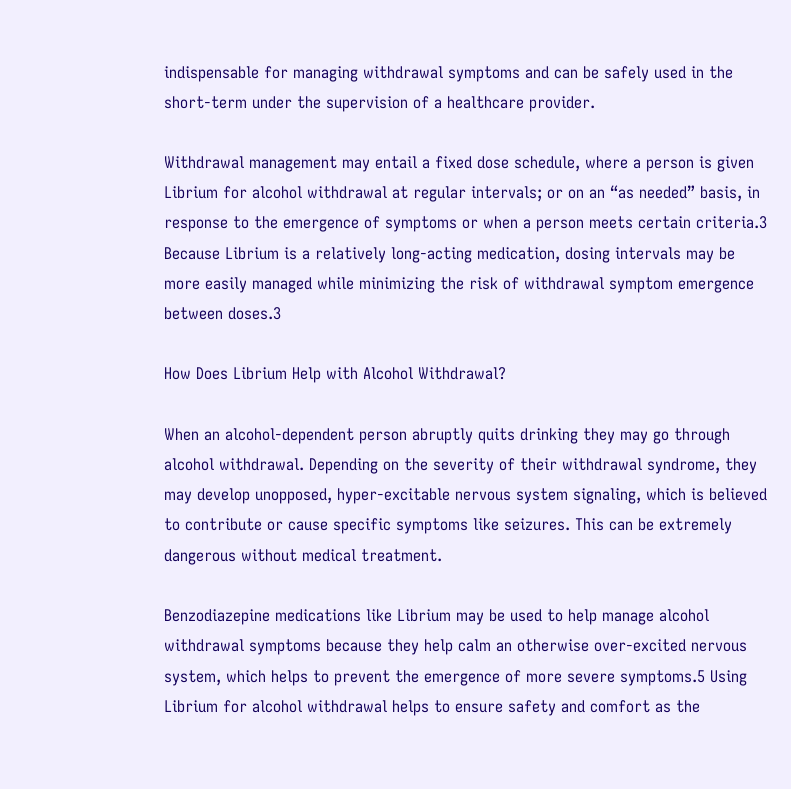indispensable for managing withdrawal symptoms and can be safely used in the short-term under the supervision of a healthcare provider.

Withdrawal management may entail a fixed dose schedule, where a person is given Librium for alcohol withdrawal at regular intervals; or on an “as needed” basis, in response to the emergence of symptoms or when a person meets certain criteria.3 Because Librium is a relatively long-acting medication, dosing intervals may be more easily managed while minimizing the risk of withdrawal symptom emergence between doses.3

How Does Librium Help with Alcohol Withdrawal?

When an alcohol-dependent person abruptly quits drinking they may go through alcohol withdrawal. Depending on the severity of their withdrawal syndrome, they may develop unopposed, hyper-excitable nervous system signaling, which is believed to contribute or cause specific symptoms like seizures. This can be extremely dangerous without medical treatment.

Benzodiazepine medications like Librium may be used to help manage alcohol withdrawal symptoms because they help calm an otherwise over-excited nervous system, which helps to prevent the emergence of more severe symptoms.5 Using Librium for alcohol withdrawal helps to ensure safety and comfort as the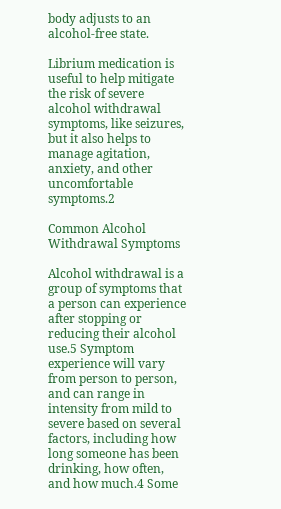body adjusts to an alcohol-free state.

Librium medication is useful to help mitigate the risk of severe alcohol withdrawal symptoms, like seizures, but it also helps to manage agitation, anxiety, and other uncomfortable symptoms.2

Common Alcohol Withdrawal Symptoms

Alcohol withdrawal is a group of symptoms that a person can experience after stopping or reducing their alcohol use.5 Symptom experience will vary from person to person, and can range in intensity from mild to severe based on several factors, including how long someone has been drinking, how often, and how much.4 Some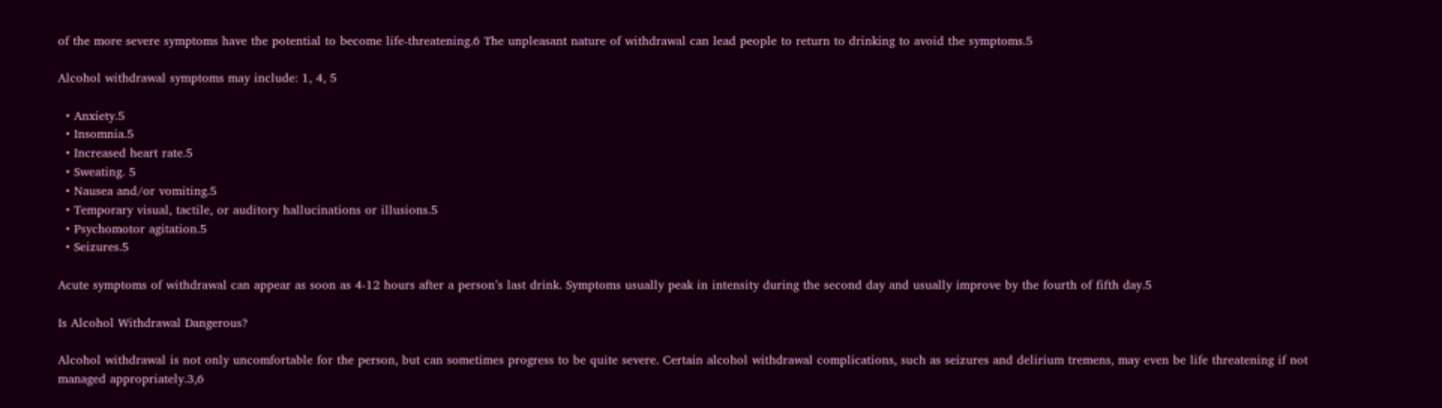of the more severe symptoms have the potential to become life-threatening.6 The unpleasant nature of withdrawal can lead people to return to drinking to avoid the symptoms.5

Alcohol withdrawal symptoms may include: 1, 4, 5

  • Anxiety.5
  • Insomnia.5
  • Increased heart rate.5
  • Sweating. 5
  • Nausea and/or vomiting.5
  • Temporary visual, tactile, or auditory hallucinations or illusions.5
  • Psychomotor agitation.5
  • Seizures.5

Acute symptoms of withdrawal can appear as soon as 4-12 hours after a person’s last drink. Symptoms usually peak in intensity during the second day and usually improve by the fourth of fifth day.5

Is Alcohol Withdrawal Dangerous?

Alcohol withdrawal is not only uncomfortable for the person, but can sometimes progress to be quite severe. Certain alcohol withdrawal complications, such as seizures and delirium tremens, may even be life threatening if not managed appropriately.3,6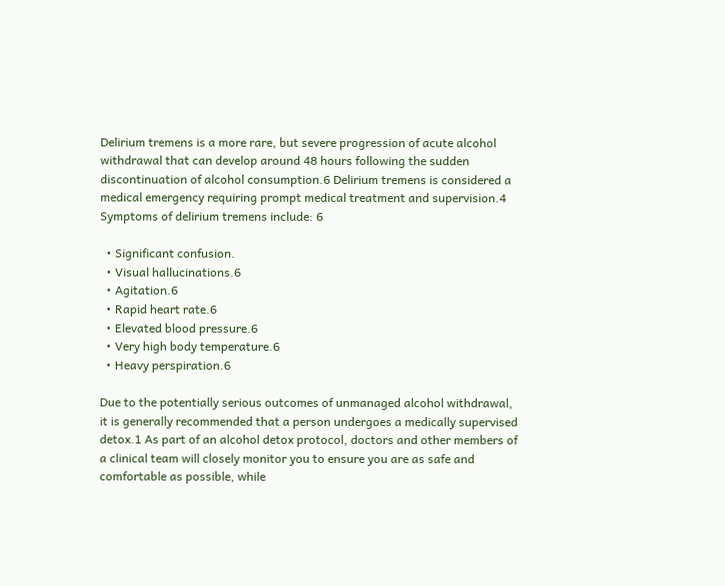Delirium tremens is a more rare, but severe progression of acute alcohol withdrawal that can develop around 48 hours following the sudden discontinuation of alcohol consumption.6 Delirium tremens is considered a medical emergency requiring prompt medical treatment and supervision.4 Symptoms of delirium tremens include: 6

  • Significant confusion.
  • Visual hallucinations.6
  • Agitation.6
  • Rapid heart rate.6
  • Elevated blood pressure.6
  • Very high body temperature.6
  • Heavy perspiration.6

Due to the potentially serious outcomes of unmanaged alcohol withdrawal, it is generally recommended that a person undergoes a medically supervised detox.1 As part of an alcohol detox protocol, doctors and other members of a clinical team will closely monitor you to ensure you are as safe and comfortable as possible, while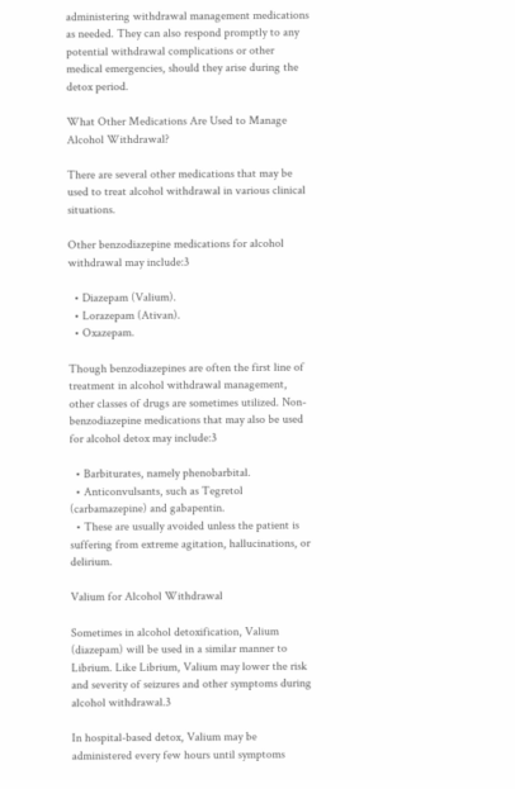administering withdrawal management medications as needed. They can also respond promptly to any potential withdrawal complications or other medical emergencies, should they arise during the detox period.

What Other Medications Are Used to Manage Alcohol Withdrawal?

There are several other medications that may be used to treat alcohol withdrawal in various clinical situations.

Other benzodiazepine medications for alcohol withdrawal may include:3

  • Diazepam (Valium).
  • Lorazepam (Ativan).
  • Oxazepam.

Though benzodiazepines are often the first line of treatment in alcohol withdrawal management, other classes of drugs are sometimes utilized. Non-benzodiazepine medications that may also be used for alcohol detox may include:3

  • Barbiturates, namely phenobarbital.
  • Anticonvulsants, such as Tegretol (carbamazepine) and gabapentin.
  • These are usually avoided unless the patient is suffering from extreme agitation, hallucinations, or delirium.

Valium for Alcohol Withdrawal

Sometimes in alcohol detoxification, Valium (diazepam) will be used in a similar manner to Librium. Like Librium, Valium may lower the risk and severity of seizures and other symptoms during alcohol withdrawal.3

In hospital-based detox, Valium may be administered every few hours until symptoms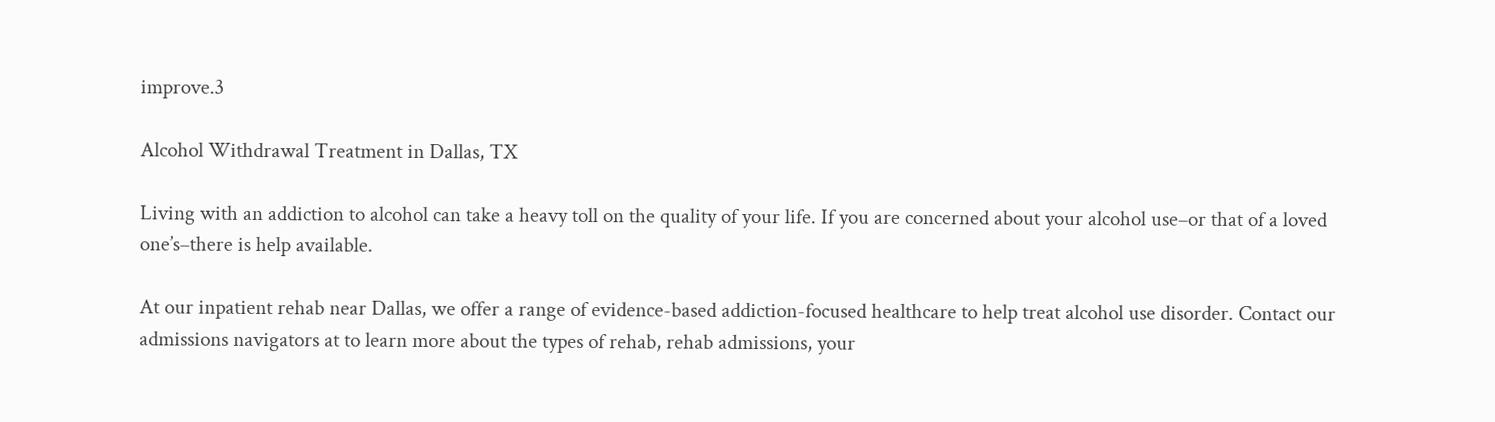improve.3

Alcohol Withdrawal Treatment in Dallas, TX

Living with an addiction to alcohol can take a heavy toll on the quality of your life. If you are concerned about your alcohol use–or that of a loved one’s–there is help available.

At our inpatient rehab near Dallas, we offer a range of evidence-based addiction-focused healthcare to help treat alcohol use disorder. Contact our admissions navigators at to learn more about the types of rehab, rehab admissions, your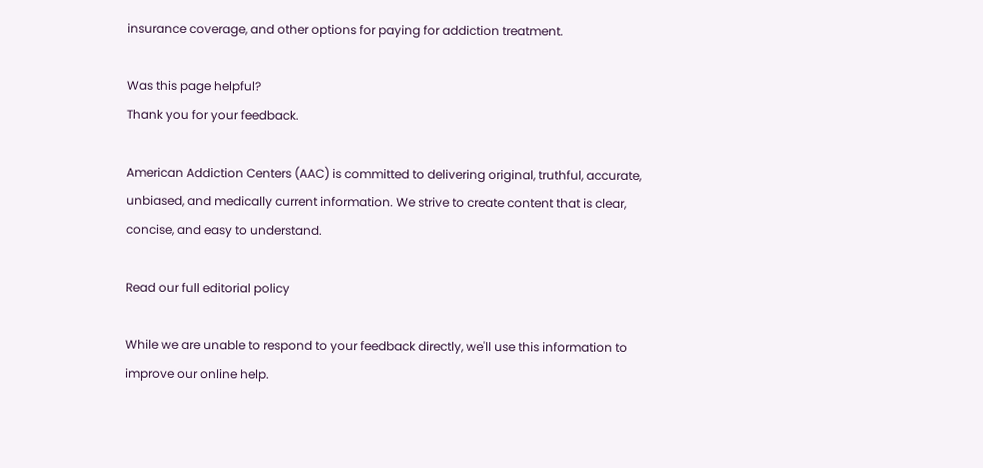insurance coverage, and other options for paying for addiction treatment.

Was this page helpful?
Thank you for your feedback.

American Addiction Centers (AAC) is committed to delivering original, truthful, accurate, unbiased, and medically current information. We strive to create content that is clear, concise, and easy to understand.

Read our full editorial policy

While we are unable to respond to your feedback directly, we'll use this information to improve our online help.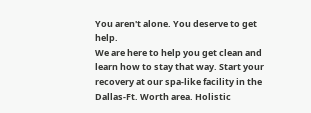You aren't alone. You deserve to get help.
We are here to help you get clean and learn how to stay that way. Start your recovery at our spa-like facility in the Dallas-Ft. Worth area. Holistic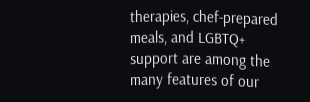therapies, chef-prepared meals, and LGBTQ+ support are among the many features of our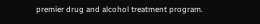premier drug and alcohol treatment program.